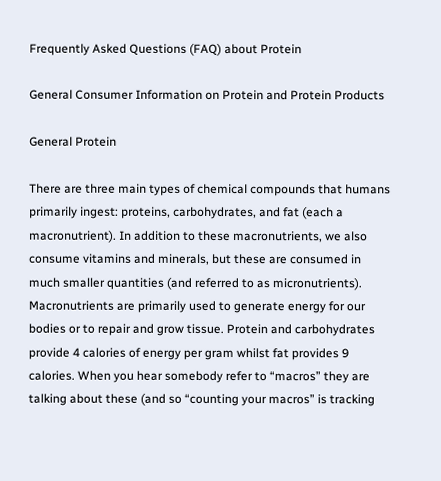Frequently Asked Questions (FAQ) about Protein

General Consumer Information on Protein and Protein Products

General Protein

There are three main types of chemical compounds that humans primarily ingest: proteins, carbohydrates, and fat (each a macronutrient). In addition to these macronutrients, we also consume vitamins and minerals, but these are consumed in much smaller quantities (and referred to as micronutrients). Macronutrients are primarily used to generate energy for our bodies or to repair and grow tissue. Protein and carbohydrates provide 4 calories of energy per gram whilst fat provides 9 calories. When you hear somebody refer to “macros” they are talking about these (and so “counting your macros” is tracking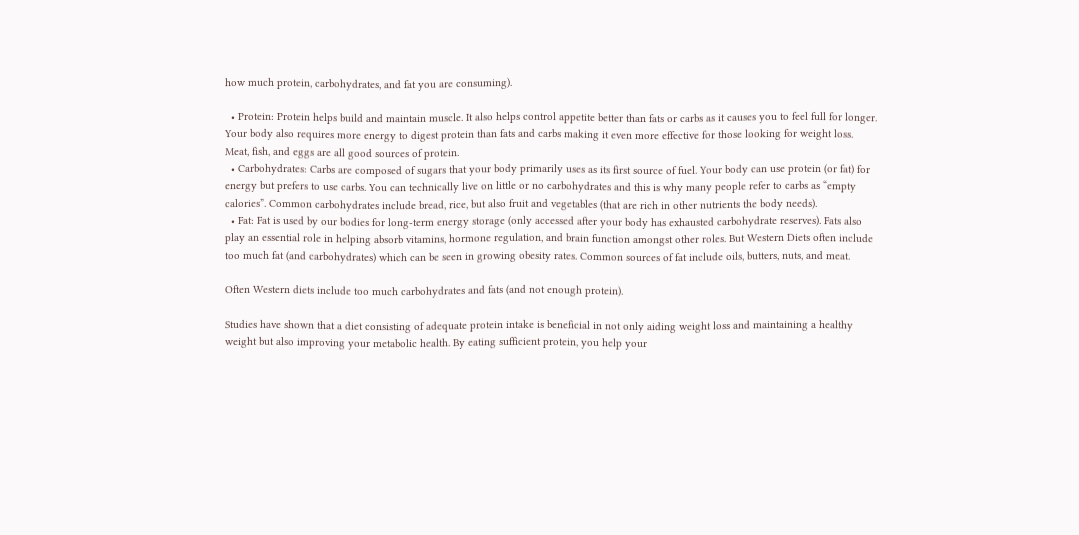how much protein, carbohydrates, and fat you are consuming).

  • Protein: Protein helps build and maintain muscle. It also helps control appetite better than fats or carbs as it causes you to feel full for longer. Your body also requires more energy to digest protein than fats and carbs making it even more effective for those looking for weight loss. Meat, fish, and eggs are all good sources of protein.
  • Carbohydrates: Carbs are composed of sugars that your body primarily uses as its first source of fuel. Your body can use protein (or fat) for energy but prefers to use carbs. You can technically live on little or no carbohydrates and this is why many people refer to carbs as “empty calories”. Common carbohydrates include bread, rice, but also fruit and vegetables (that are rich in other nutrients the body needs).
  • Fat: Fat is used by our bodies for long-term energy storage (only accessed after your body has exhausted carbohydrate reserves). Fats also play an essential role in helping absorb vitamins, hormone regulation, and brain function amongst other roles. But Western Diets often include too much fat (and carbohydrates) which can be seen in growing obesity rates. Common sources of fat include oils, butters, nuts, and meat.

Often Western diets include too much carbohydrates and fats (and not enough protein).

Studies have shown that a diet consisting of adequate protein intake is beneficial in not only aiding weight loss and maintaining a healthy weight but also improving your metabolic health. By eating sufficient protein, you help your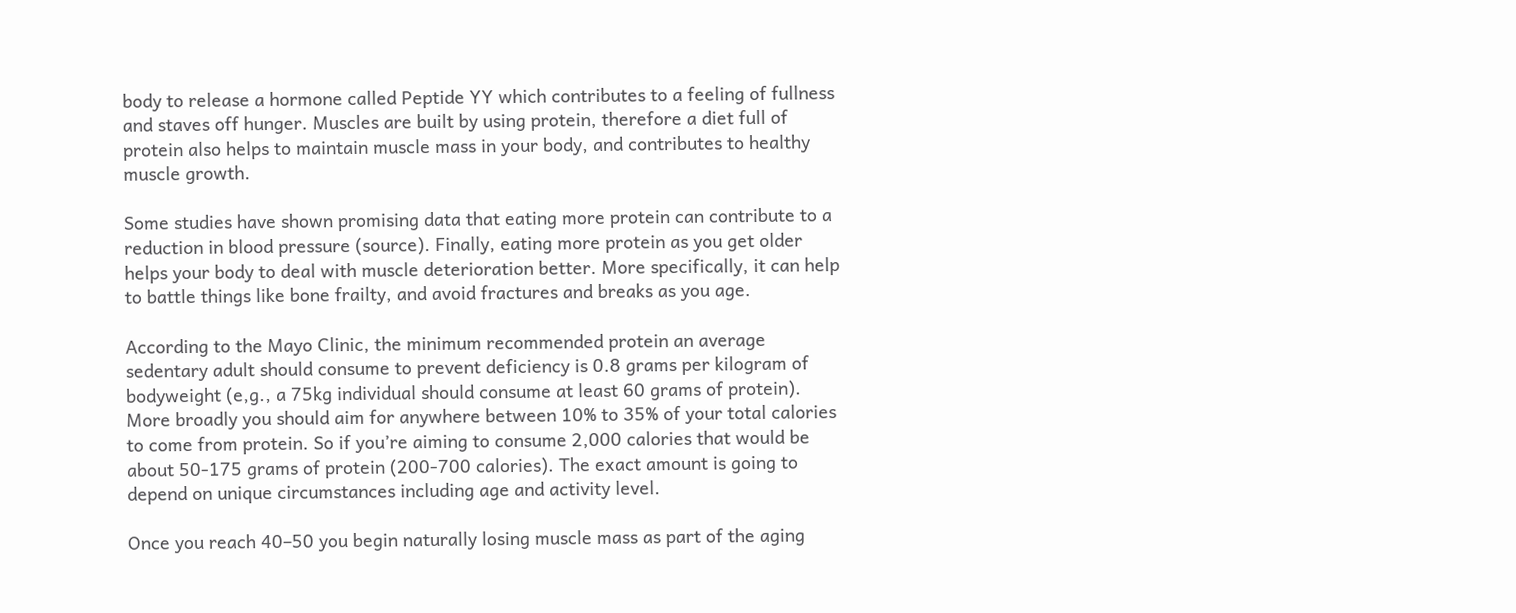body to release a hormone called Peptide YY which contributes to a feeling of fullness and staves off hunger. Muscles are built by using protein, therefore a diet full of protein also helps to maintain muscle mass in your body, and contributes to healthy muscle growth.

Some studies have shown promising data that eating more protein can contribute to a reduction in blood pressure (source). Finally, eating more protein as you get older helps your body to deal with muscle deterioration better. More specifically, it can help to battle things like bone frailty, and avoid fractures and breaks as you age.

According to the Mayo Clinic, the minimum recommended protein an average sedentary adult should consume to prevent deficiency is 0.8 grams per kilogram of bodyweight (e,g., a 75kg individual should consume at least 60 grams of protein). More broadly you should aim for anywhere between 10% to 35% of your total calories to come from protein. So if you’re aiming to consume 2,000 calories that would be about 50-175 grams of protein (200-700 calories). The exact amount is going to depend on unique circumstances including age and activity level.

Once you reach 40–50 you begin naturally losing muscle mass as part of the aging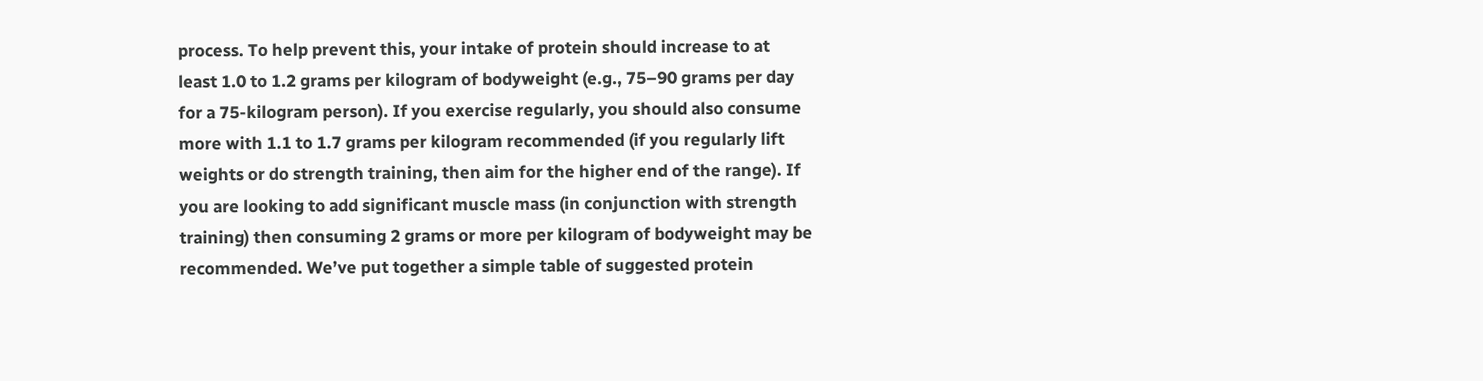process. To help prevent this, your intake of protein should increase to at least 1.0 to 1.2 grams per kilogram of bodyweight (e.g., 75–90 grams per day for a 75-kilogram person). If you exercise regularly, you should also consume more with 1.1 to 1.7 grams per kilogram recommended (if you regularly lift weights or do strength training, then aim for the higher end of the range). If you are looking to add significant muscle mass (in conjunction with strength training) then consuming 2 grams or more per kilogram of bodyweight may be recommended. We’ve put together a simple table of suggested protein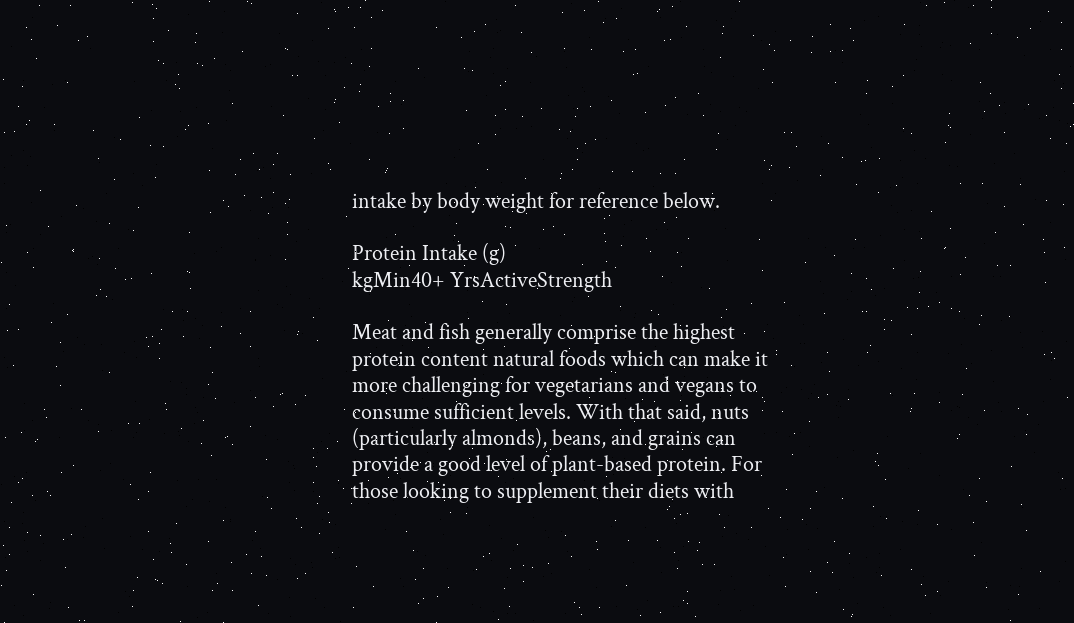intake by body weight for reference below.

Protein Intake (g)
kgMin40+ YrsActiveStrength

Meat and fish generally comprise the highest protein content natural foods which can make it more challenging for vegetarians and vegans to consume sufficient levels. With that said, nuts (particularly almonds), beans, and grains can provide a good level of plant-based protein. For those looking to supplement their diets with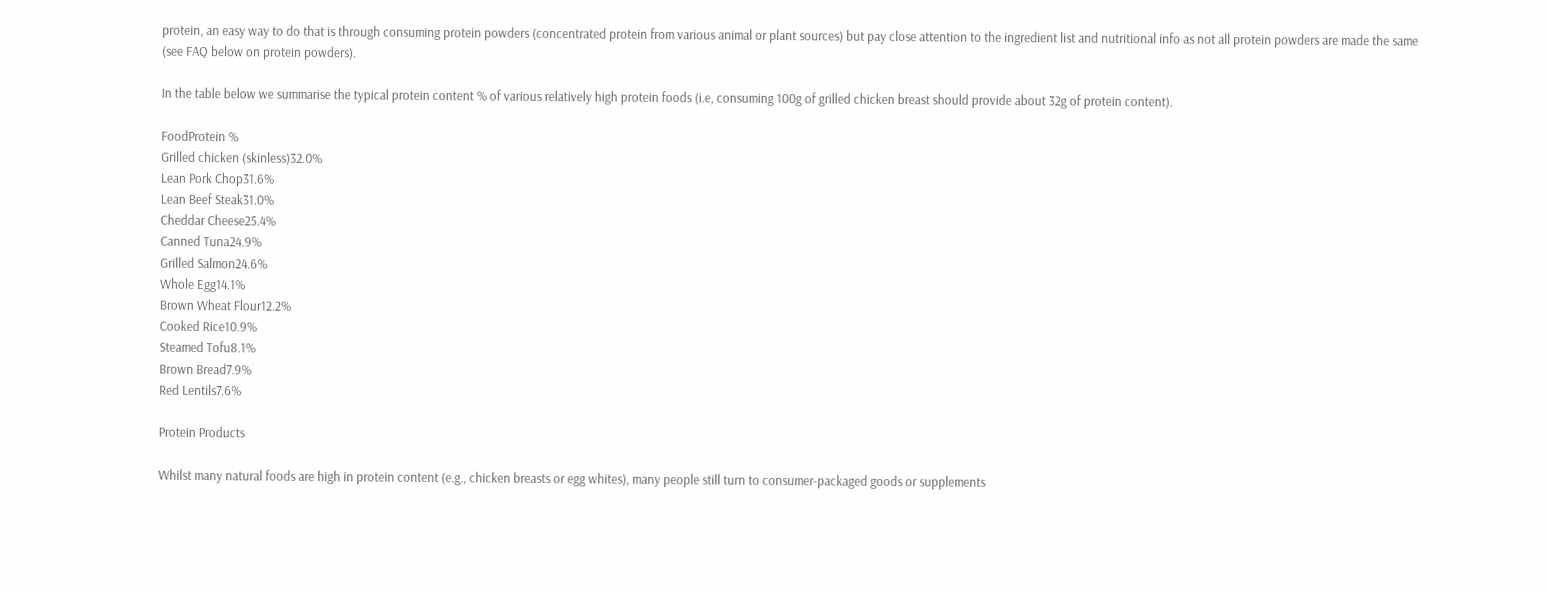protein, an easy way to do that is through consuming protein powders (concentrated protein from various animal or plant sources) but pay close attention to the ingredient list and nutritional info as not all protein powders are made the same (see FAQ below on protein powders).

In the table below we summarise the typical protein content % of various relatively high protein foods (i.e, consuming 100g of grilled chicken breast should provide about 32g of protein content).

FoodProtein %
Grilled chicken (skinless)32.0%
Lean Pork Chop31.6%
Lean Beef Steak31.0%
Cheddar Cheese25.4%
Canned Tuna24.9%
Grilled Salmon24.6%
Whole Egg14.1%
Brown Wheat Flour12.2%
Cooked Rice10.9%
Steamed Tofu8.1%
Brown Bread7.9%
Red Lentils7.6%

Protein Products

Whilst many natural foods are high in protein content (e.g., chicken breasts or egg whites), many people still turn to consumer-packaged goods or supplements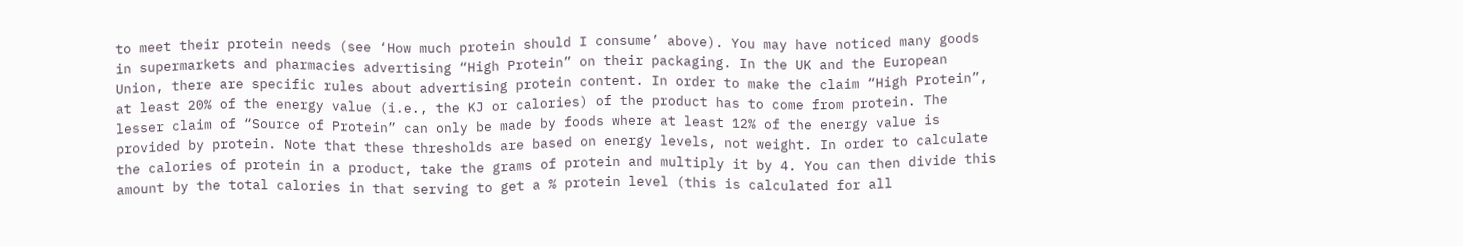to meet their protein needs (see ‘How much protein should I consume’ above). You may have noticed many goods in supermarkets and pharmacies advertising “High Protein” on their packaging. In the UK and the European Union, there are specific rules about advertising protein content. In order to make the claim “High Protein”, at least 20% of the energy value (i.e., the KJ or calories) of the product has to come from protein. The lesser claim of “Source of Protein” can only be made by foods where at least 12% of the energy value is provided by protein. Note that these thresholds are based on energy levels, not weight. In order to calculate the calories of protein in a product, take the grams of protein and multiply it by 4. You can then divide this amount by the total calories in that serving to get a % protein level (this is calculated for all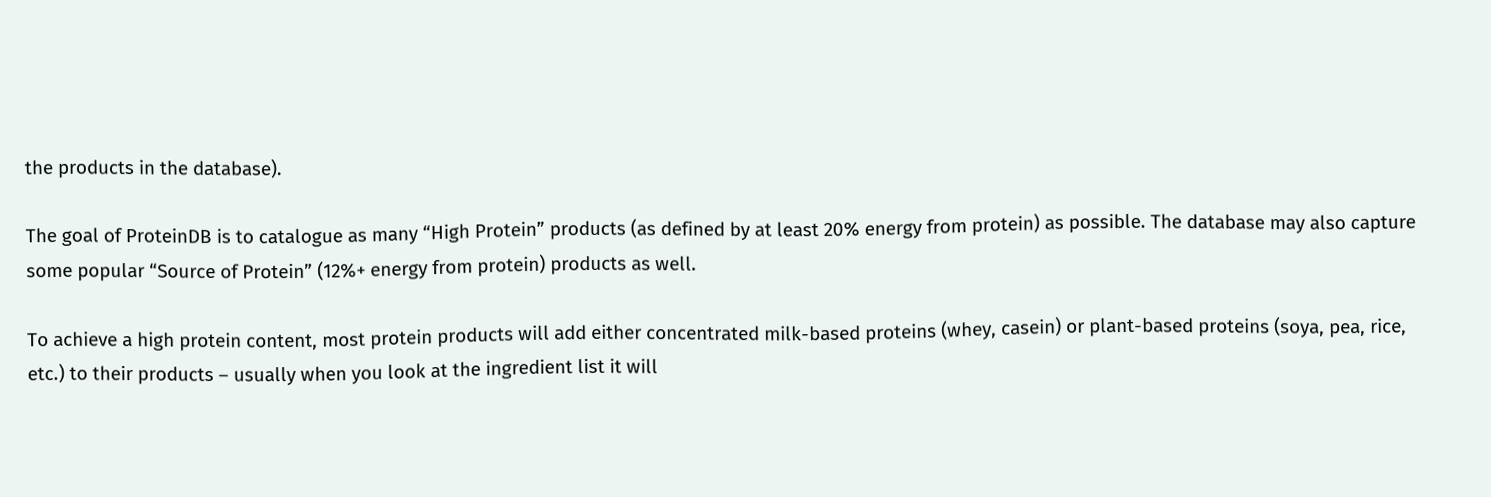the products in the database).

The goal of ProteinDB is to catalogue as many “High Protein” products (as defined by at least 20% energy from protein) as possible. The database may also capture some popular “Source of Protein” (12%+ energy from protein) products as well.

To achieve a high protein content, most protein products will add either concentrated milk-based proteins (whey, casein) or plant-based proteins (soya, pea, rice, etc.) to their products – usually when you look at the ingredient list it will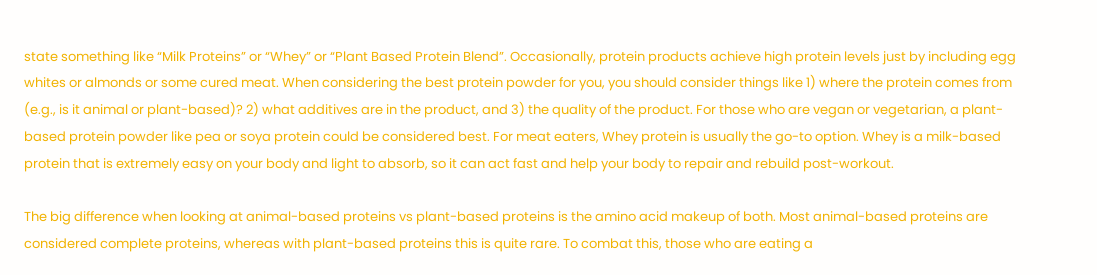state something like “Milk Proteins” or “Whey” or “Plant Based Protein Blend”. Occasionally, protein products achieve high protein levels just by including egg whites or almonds or some cured meat. When considering the best protein powder for you, you should consider things like 1) where the protein comes from (e.g., is it animal or plant-based)? 2) what additives are in the product, and 3) the quality of the product. For those who are vegan or vegetarian, a plant-based protein powder like pea or soya protein could be considered best. For meat eaters, Whey protein is usually the go-to option. Whey is a milk-based protein that is extremely easy on your body and light to absorb, so it can act fast and help your body to repair and rebuild post-workout.

The big difference when looking at animal-based proteins vs plant-based proteins is the amino acid makeup of both. Most animal-based proteins are considered complete proteins, whereas with plant-based proteins this is quite rare. To combat this, those who are eating a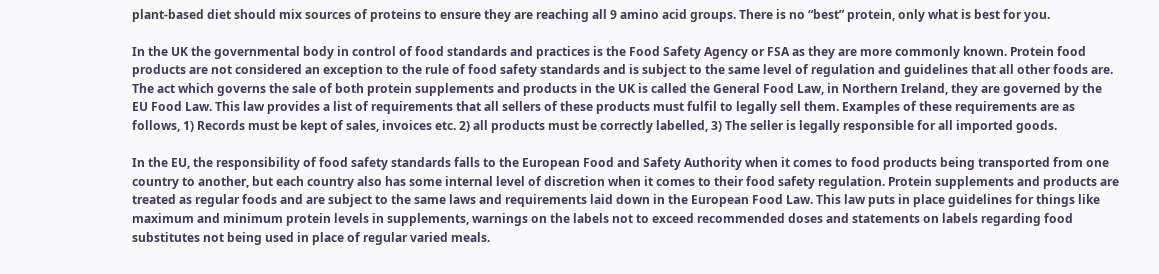plant-based diet should mix sources of proteins to ensure they are reaching all 9 amino acid groups. There is no “best” protein, only what is best for you.

In the UK the governmental body in control of food standards and practices is the Food Safety Agency or FSA as they are more commonly known. Protein food products are not considered an exception to the rule of food safety standards and is subject to the same level of regulation and guidelines that all other foods are. The act which governs the sale of both protein supplements and products in the UK is called the General Food Law, in Northern Ireland, they are governed by the EU Food Law. This law provides a list of requirements that all sellers of these products must fulfil to legally sell them. Examples of these requirements are as follows, 1) Records must be kept of sales, invoices etc. 2) all products must be correctly labelled, 3) The seller is legally responsible for all imported goods.

In the EU, the responsibility of food safety standards falls to the European Food and Safety Authority when it comes to food products being transported from one country to another, but each country also has some internal level of discretion when it comes to their food safety regulation. Protein supplements and products are treated as regular foods and are subject to the same laws and requirements laid down in the European Food Law. This law puts in place guidelines for things like maximum and minimum protein levels in supplements, warnings on the labels not to exceed recommended doses and statements on labels regarding food substitutes not being used in place of regular varied meals.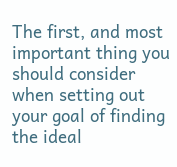The first, and most important thing you should consider when setting out your goal of finding the ideal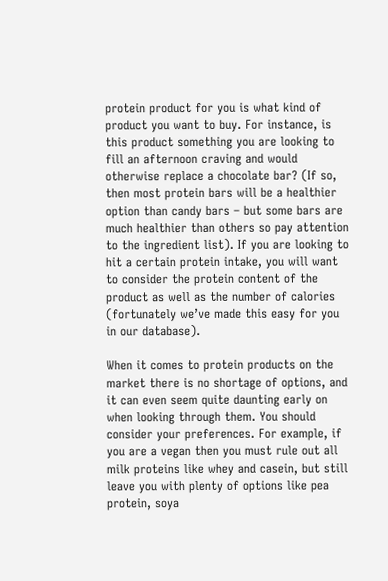protein product for you is what kind of product you want to buy. For instance, is this product something you are looking to fill an afternoon craving and would otherwise replace a chocolate bar? (If so, then most protein bars will be a healthier option than candy bars – but some bars are much healthier than others so pay attention to the ingredient list). If you are looking to hit a certain protein intake, you will want to consider the protein content of the product as well as the number of calories (fortunately we’ve made this easy for you in our database).

When it comes to protein products on the market there is no shortage of options, and it can even seem quite daunting early on when looking through them. You should consider your preferences. For example, if you are a vegan then you must rule out all milk proteins like whey and casein, but still leave you with plenty of options like pea protein, soya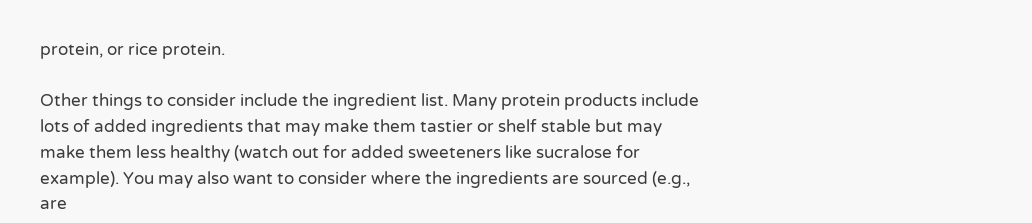protein, or rice protein.

Other things to consider include the ingredient list. Many protein products include lots of added ingredients that may make them tastier or shelf stable but may make them less healthy (watch out for added sweeteners like sucralose for example). You may also want to consider where the ingredients are sourced (e.g., are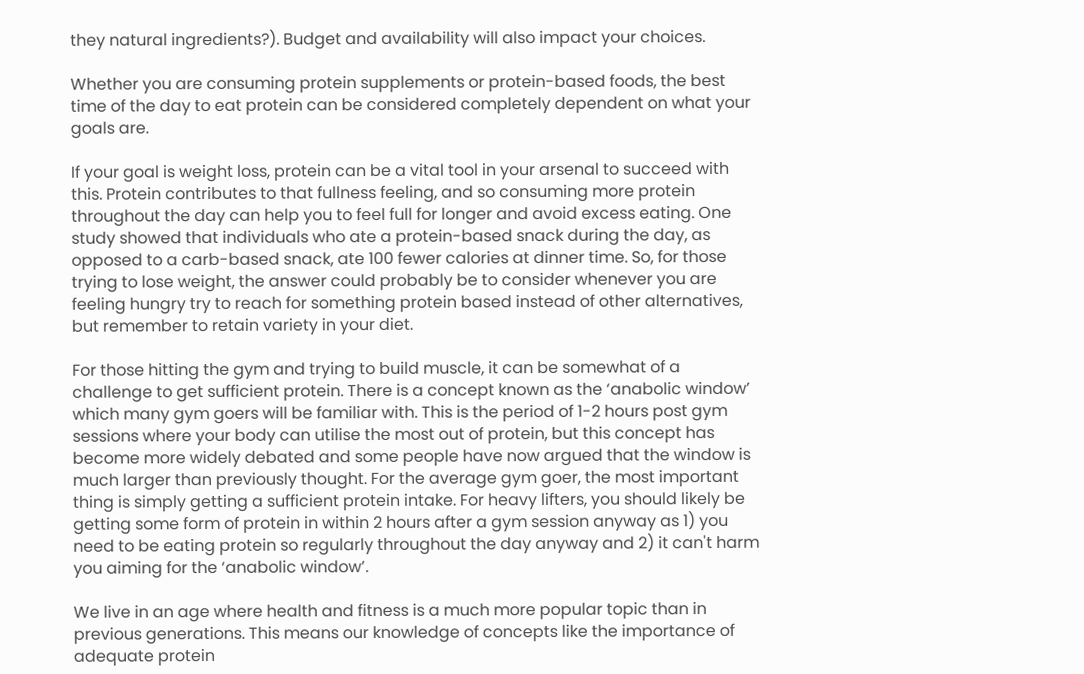they natural ingredients?). Budget and availability will also impact your choices.

Whether you are consuming protein supplements or protein-based foods, the best time of the day to eat protein can be considered completely dependent on what your goals are.

If your goal is weight loss, protein can be a vital tool in your arsenal to succeed with this. Protein contributes to that fullness feeling, and so consuming more protein throughout the day can help you to feel full for longer and avoid excess eating. One study showed that individuals who ate a protein-based snack during the day, as opposed to a carb-based snack, ate 100 fewer calories at dinner time. So, for those trying to lose weight, the answer could probably be to consider whenever you are feeling hungry try to reach for something protein based instead of other alternatives, but remember to retain variety in your diet.

For those hitting the gym and trying to build muscle, it can be somewhat of a challenge to get sufficient protein. There is a concept known as the ‘anabolic window’ which many gym goers will be familiar with. This is the period of 1-2 hours post gym sessions where your body can utilise the most out of protein, but this concept has become more widely debated and some people have now argued that the window is much larger than previously thought. For the average gym goer, the most important thing is simply getting a sufficient protein intake. For heavy lifters, you should likely be getting some form of protein in within 2 hours after a gym session anyway as 1) you need to be eating protein so regularly throughout the day anyway and 2) it can't harm you aiming for the ‘anabolic window’.

We live in an age where health and fitness is a much more popular topic than in previous generations. This means our knowledge of concepts like the importance of adequate protein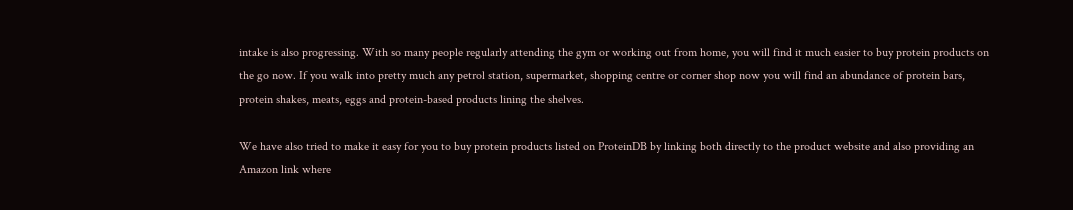intake is also progressing. With so many people regularly attending the gym or working out from home, you will find it much easier to buy protein products on the go now. If you walk into pretty much any petrol station, supermarket, shopping centre or corner shop now you will find an abundance of protein bars, protein shakes, meats, eggs and protein-based products lining the shelves.

We have also tried to make it easy for you to buy protein products listed on ProteinDB by linking both directly to the product website and also providing an Amazon link where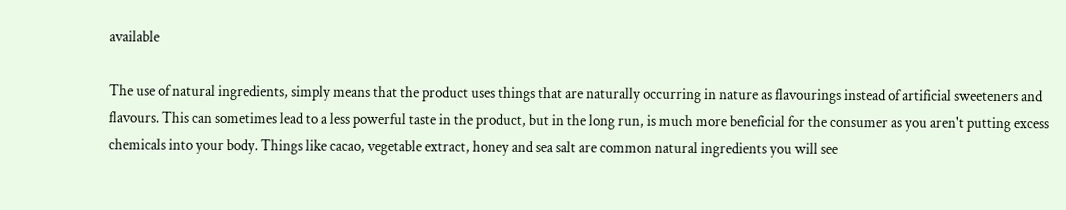available

The use of natural ingredients, simply means that the product uses things that are naturally occurring in nature as flavourings instead of artificial sweeteners and flavours. This can sometimes lead to a less powerful taste in the product, but in the long run, is much more beneficial for the consumer as you aren't putting excess chemicals into your body. Things like cacao, vegetable extract, honey and sea salt are common natural ingredients you will see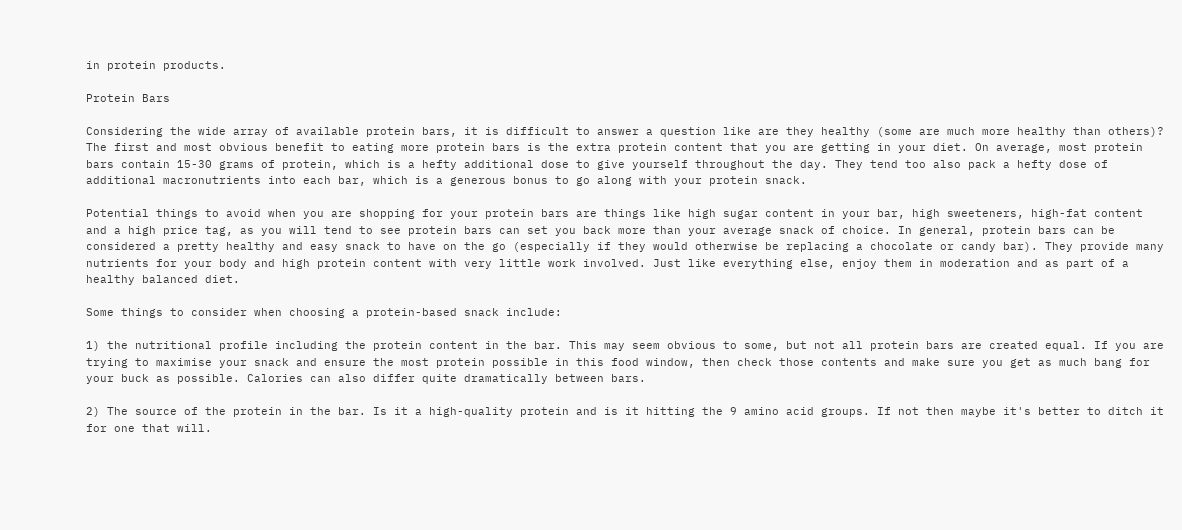in protein products.

Protein Bars

Considering the wide array of available protein bars, it is difficult to answer a question like are they healthy (some are much more healthy than others)? The first and most obvious benefit to eating more protein bars is the extra protein content that you are getting in your diet. On average, most protein bars contain 15-30 grams of protein, which is a hefty additional dose to give yourself throughout the day. They tend too also pack a hefty dose of additional macronutrients into each bar, which is a generous bonus to go along with your protein snack.

Potential things to avoid when you are shopping for your protein bars are things like high sugar content in your bar, high sweeteners, high-fat content and a high price tag, as you will tend to see protein bars can set you back more than your average snack of choice. In general, protein bars can be considered a pretty healthy and easy snack to have on the go (especially if they would otherwise be replacing a chocolate or candy bar). They provide many nutrients for your body and high protein content with very little work involved. Just like everything else, enjoy them in moderation and as part of a healthy balanced diet.

Some things to consider when choosing a protein-based snack include:

1) the nutritional profile including the protein content in the bar. This may seem obvious to some, but not all protein bars are created equal. If you are trying to maximise your snack and ensure the most protein possible in this food window, then check those contents and make sure you get as much bang for your buck as possible. Calories can also differ quite dramatically between bars.

2) The source of the protein in the bar. Is it a high-quality protein and is it hitting the 9 amino acid groups. If not then maybe it's better to ditch it for one that will.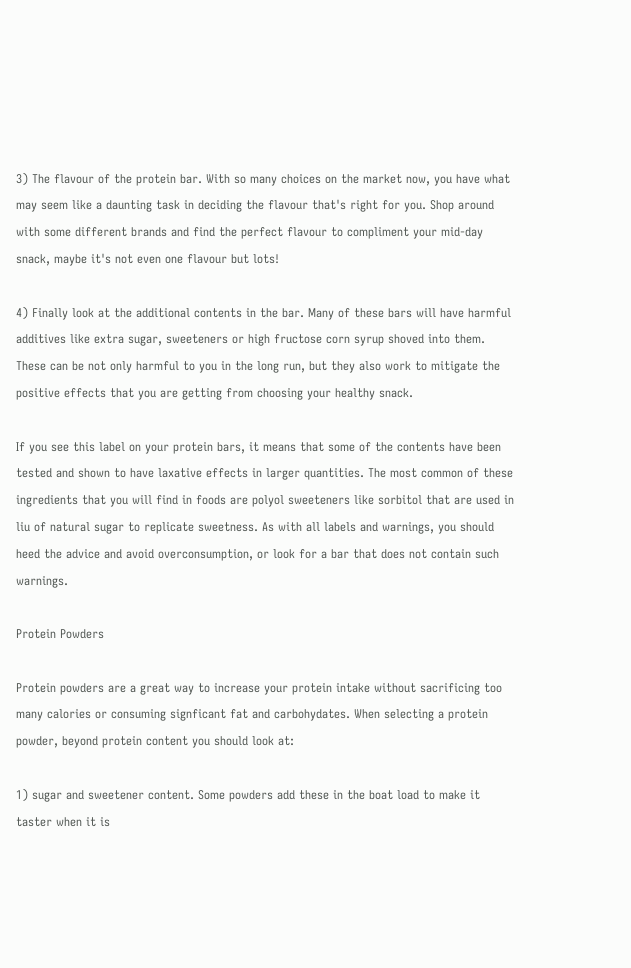3) The flavour of the protein bar. With so many choices on the market now, you have what may seem like a daunting task in deciding the flavour that's right for you. Shop around with some different brands and find the perfect flavour to compliment your mid-day snack, maybe it's not even one flavour but lots!

4) Finally look at the additional contents in the bar. Many of these bars will have harmful additives like extra sugar, sweeteners or high fructose corn syrup shoved into them. These can be not only harmful to you in the long run, but they also work to mitigate the positive effects that you are getting from choosing your healthy snack.

If you see this label on your protein bars, it means that some of the contents have been tested and shown to have laxative effects in larger quantities. The most common of these ingredients that you will find in foods are polyol sweeteners like sorbitol that are used in liu of natural sugar to replicate sweetness. As with all labels and warnings, you should heed the advice and avoid overconsumption, or look for a bar that does not contain such warnings.

Protein Powders

Protein powders are a great way to increase your protein intake without sacrificing too many calories or consuming signficant fat and carbohydates. When selecting a protein powder, beyond protein content you should look at:

1) sugar and sweetener content. Some powders add these in the boat load to make it taster when it is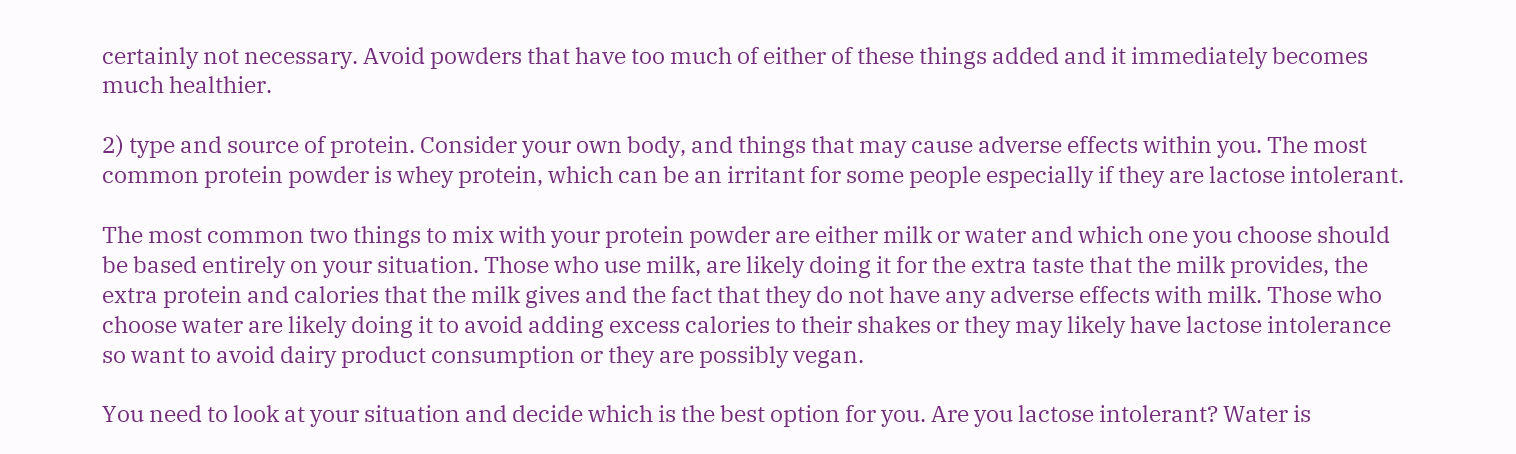certainly not necessary. Avoid powders that have too much of either of these things added and it immediately becomes much healthier.

2) type and source of protein. Consider your own body, and things that may cause adverse effects within you. The most common protein powder is whey protein, which can be an irritant for some people especially if they are lactose intolerant.

The most common two things to mix with your protein powder are either milk or water and which one you choose should be based entirely on your situation. Those who use milk, are likely doing it for the extra taste that the milk provides, the extra protein and calories that the milk gives and the fact that they do not have any adverse effects with milk. Those who choose water are likely doing it to avoid adding excess calories to their shakes or they may likely have lactose intolerance so want to avoid dairy product consumption or they are possibly vegan.

You need to look at your situation and decide which is the best option for you. Are you lactose intolerant? Water is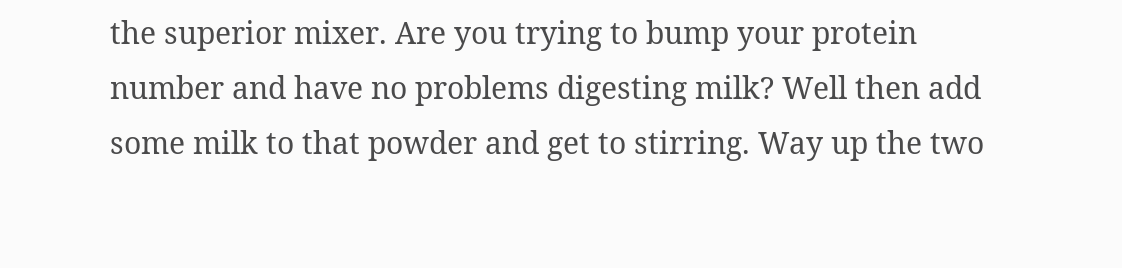the superior mixer. Are you trying to bump your protein number and have no problems digesting milk? Well then add some milk to that powder and get to stirring. Way up the two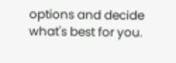options and decide what's best for you.